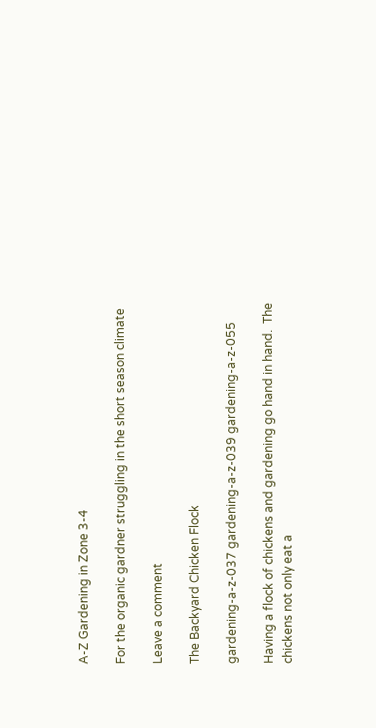A-Z Gardening in Zone 3-4

For the organic gardner struggling in the short season climate

Leave a comment

The Backyard Chicken Flock

gardening-a-z-037 gardening-a-z-039 gardening-a-z-055

Having a flock of chickens and gardening go hand in hand.  The chickens not only eat a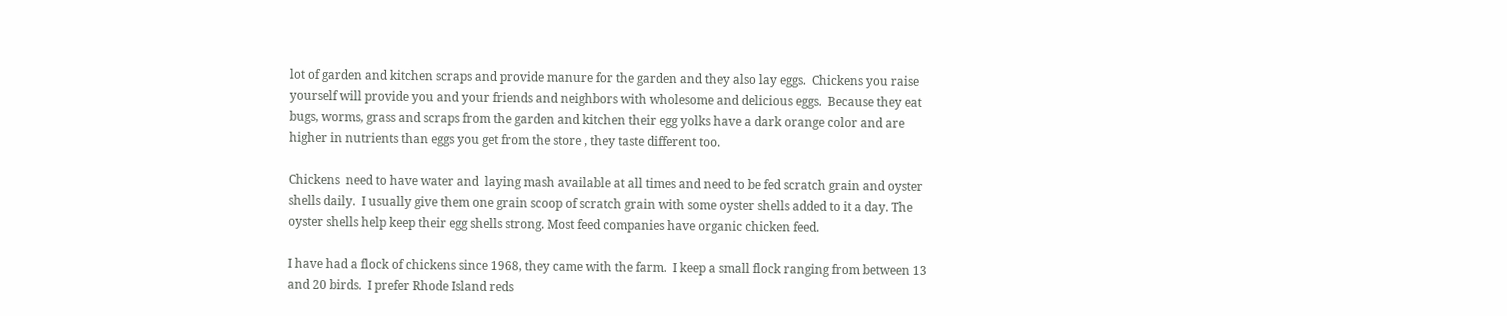lot of garden and kitchen scraps and provide manure for the garden and they also lay eggs.  Chickens you raise yourself will provide you and your friends and neighbors with wholesome and delicious eggs.  Because they eat bugs, worms, grass and scraps from the garden and kitchen their egg yolks have a dark orange color and are higher in nutrients than eggs you get from the store , they taste different too.

Chickens  need to have water and  laying mash available at all times and need to be fed scratch grain and oyster shells daily.  I usually give them one grain scoop of scratch grain with some oyster shells added to it a day. The oyster shells help keep their egg shells strong. Most feed companies have organic chicken feed.

I have had a flock of chickens since 1968, they came with the farm.  I keep a small flock ranging from between 13 and 20 birds.  I prefer Rhode Island reds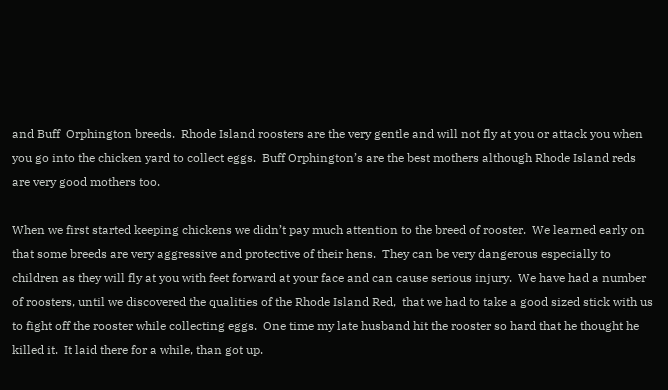and Buff  Orphington breeds.  Rhode Island roosters are the very gentle and will not fly at you or attack you when you go into the chicken yard to collect eggs.  Buff Orphington’s are the best mothers although Rhode Island reds are very good mothers too.

When we first started keeping chickens we didn’t pay much attention to the breed of rooster.  We learned early on that some breeds are very aggressive and protective of their hens.  They can be very dangerous especially to children as they will fly at you with feet forward at your face and can cause serious injury.  We have had a number of roosters, until we discovered the qualities of the Rhode Island Red,  that we had to take a good sized stick with us to fight off the rooster while collecting eggs.  One time my late husband hit the rooster so hard that he thought he killed it.  It laid there for a while, than got up.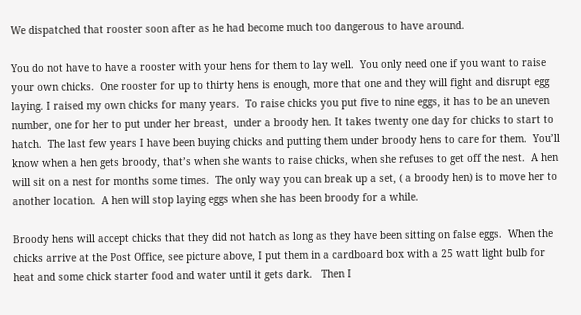We dispatched that rooster soon after as he had become much too dangerous to have around.

You do not have to have a rooster with your hens for them to lay well.  You only need one if you want to raise your own chicks.  One rooster for up to thirty hens is enough, more that one and they will fight and disrupt egg laying. I raised my own chicks for many years.  To raise chicks you put five to nine eggs, it has to be an uneven number, one for her to put under her breast,  under a broody hen. It takes twenty one day for chicks to start to hatch.  The last few years I have been buying chicks and putting them under broody hens to care for them.  You’ll know when a hen gets broody, that’s when she wants to raise chicks, when she refuses to get off the nest.  A hen will sit on a nest for months some times.  The only way you can break up a set, ( a broody hen) is to move her to another location.  A hen will stop laying eggs when she has been broody for a while.

Broody hens will accept chicks that they did not hatch as long as they have been sitting on false eggs.  When the chicks arrive at the Post Office, see picture above, I put them in a cardboard box with a 25 watt light bulb for heat and some chick starter food and water until it gets dark.   Then I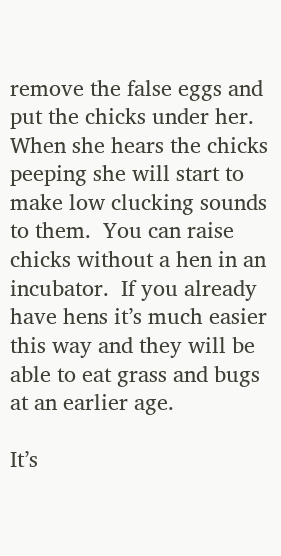remove the false eggs and put the chicks under her. When she hears the chicks peeping she will start to make low clucking sounds to them.  You can raise chicks without a hen in an incubator.  If you already have hens it’s much easier this way and they will be able to eat grass and bugs at an earlier age.

It’s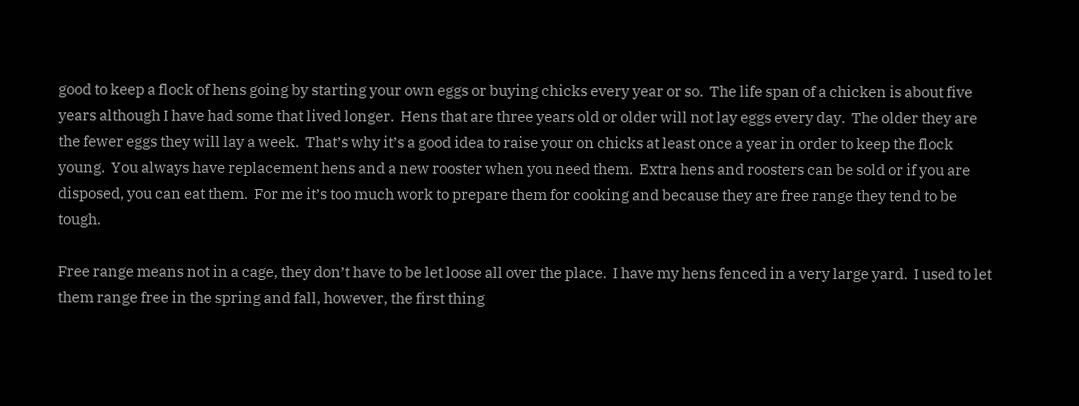good to keep a flock of hens going by starting your own eggs or buying chicks every year or so.  The life span of a chicken is about five years although I have had some that lived longer.  Hens that are three years old or older will not lay eggs every day.  The older they are the fewer eggs they will lay a week.  That’s why it’s a good idea to raise your on chicks at least once a year in order to keep the flock young.  You always have replacement hens and a new rooster when you need them.  Extra hens and roosters can be sold or if you are disposed, you can eat them.  For me it’s too much work to prepare them for cooking and because they are free range they tend to be  tough.

Free range means not in a cage, they don’t have to be let loose all over the place.  I have my hens fenced in a very large yard.  I used to let them range free in the spring and fall, however, the first thing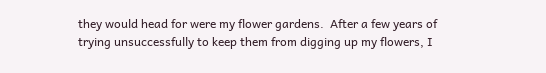they would head for were my flower gardens.  After a few years of trying unsuccessfully to keep them from digging up my flowers, I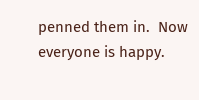penned them in.  Now everyone is happy.